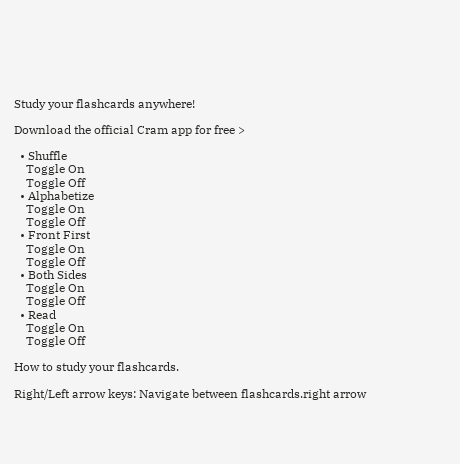Study your flashcards anywhere!

Download the official Cram app for free >

  • Shuffle
    Toggle On
    Toggle Off
  • Alphabetize
    Toggle On
    Toggle Off
  • Front First
    Toggle On
    Toggle Off
  • Both Sides
    Toggle On
    Toggle Off
  • Read
    Toggle On
    Toggle Off

How to study your flashcards.

Right/Left arrow keys: Navigate between flashcards.right arrow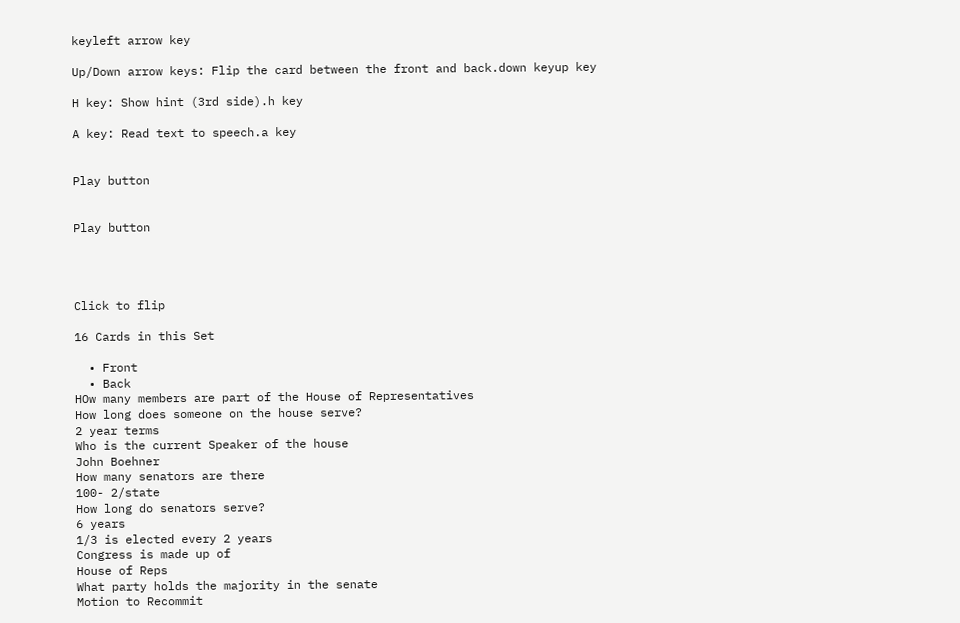keyleft arrow key

Up/Down arrow keys: Flip the card between the front and back.down keyup key

H key: Show hint (3rd side).h key

A key: Read text to speech.a key


Play button


Play button




Click to flip

16 Cards in this Set

  • Front
  • Back
HOw many members are part of the House of Representatives
How long does someone on the house serve?
2 year terms
Who is the current Speaker of the house
John Boehner
How many senators are there
100- 2/state
How long do senators serve?
6 years
1/3 is elected every 2 years
Congress is made up of
House of Reps
What party holds the majority in the senate
Motion to Recommit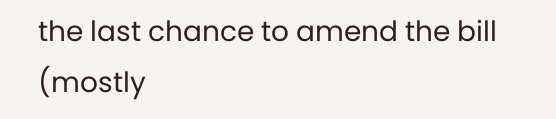the last chance to amend the bill (mostly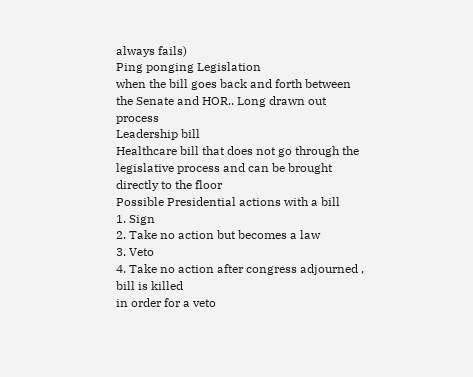always fails)
Ping ponging Legislation
when the bill goes back and forth between the Senate and HOR.. Long drawn out process
Leadership bill
Healthcare bill that does not go through the legislative process and can be brought directly to the floor
Possible Presidential actions with a bill
1. Sign
2. Take no action but becomes a law
3. Veto
4. Take no action after congress adjourned , bill is killed
in order for a veto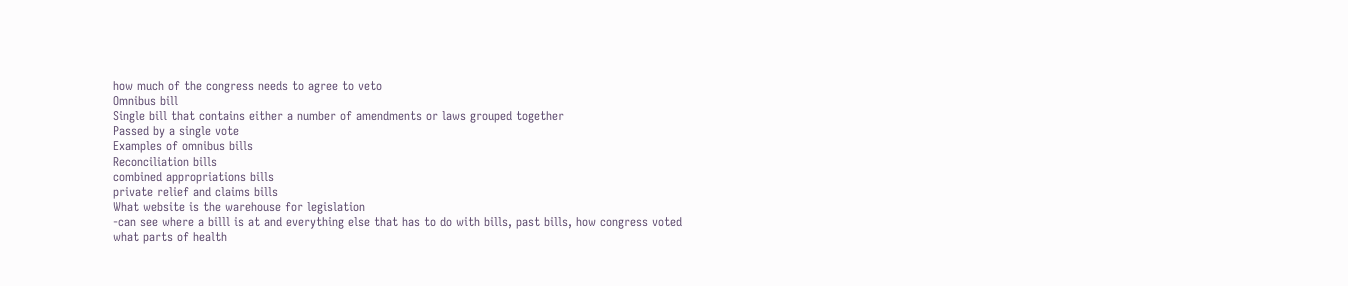how much of the congress needs to agree to veto
Omnibus bill
Single bill that contains either a number of amendments or laws grouped together
Passed by a single vote
Examples of omnibus bills
Reconciliation bills
combined appropriations bills
private relief and claims bills
What website is the warehouse for legislation
-can see where a billl is at and everything else that has to do with bills, past bills, how congress voted
what parts of health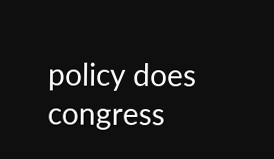policy does congress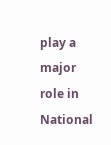play a major role in
National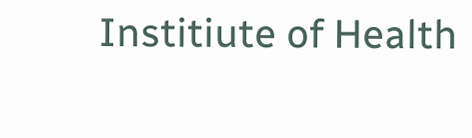Institiute of Health